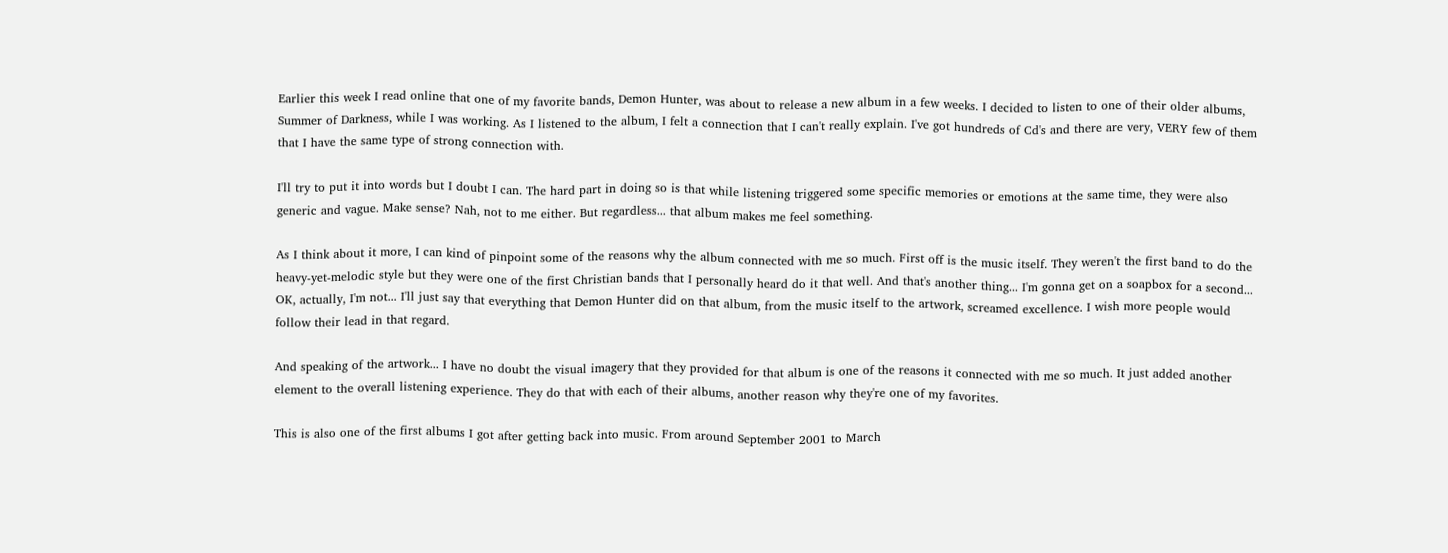Earlier this week I read online that one of my favorite bands, Demon Hunter, was about to release a new album in a few weeks. I decided to listen to one of their older albums, Summer of Darkness, while I was working. As I listened to the album, I felt a connection that I can't really explain. I've got hundreds of Cd's and there are very, VERY few of them that I have the same type of strong connection with.

I'll try to put it into words but I doubt I can. The hard part in doing so is that while listening triggered some specific memories or emotions at the same time, they were also generic and vague. Make sense? Nah, not to me either. But regardless... that album makes me feel something.

As I think about it more, I can kind of pinpoint some of the reasons why the album connected with me so much. First off is the music itself. They weren't the first band to do the heavy-yet-melodic style but they were one of the first Christian bands that I personally heard do it that well. And that's another thing... I'm gonna get on a soapbox for a second... OK, actually, I'm not... I'll just say that everything that Demon Hunter did on that album, from the music itself to the artwork, screamed excellence. I wish more people would follow their lead in that regard.

And speaking of the artwork... I have no doubt the visual imagery that they provided for that album is one of the reasons it connected with me so much. It just added another element to the overall listening experience. They do that with each of their albums, another reason why they're one of my favorites.

This is also one of the first albums I got after getting back into music. From around September 2001 to March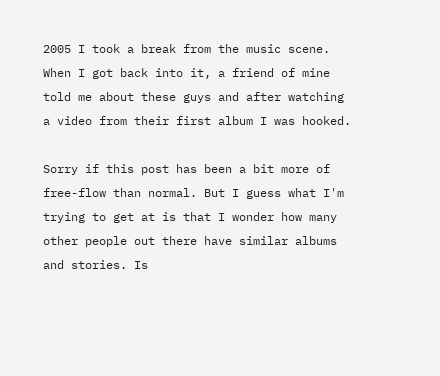2005 I took a break from the music scene. When I got back into it, a friend of mine told me about these guys and after watching a video from their first album I was hooked.

Sorry if this post has been a bit more of free-flow than normal. But I guess what I'm trying to get at is that I wonder how many other people out there have similar albums and stories. Is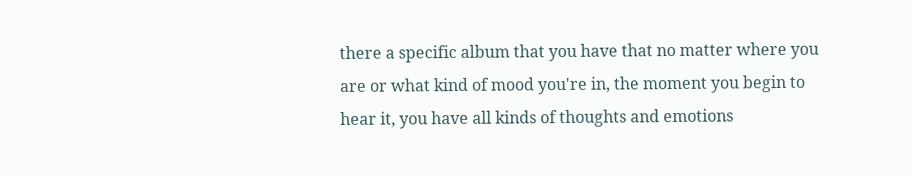there a specific album that you have that no matter where you are or what kind of mood you're in, the moment you begin to hear it, you have all kinds of thoughts and emotions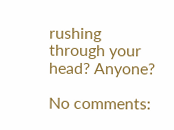rushing through your head? Anyone?

No comments: